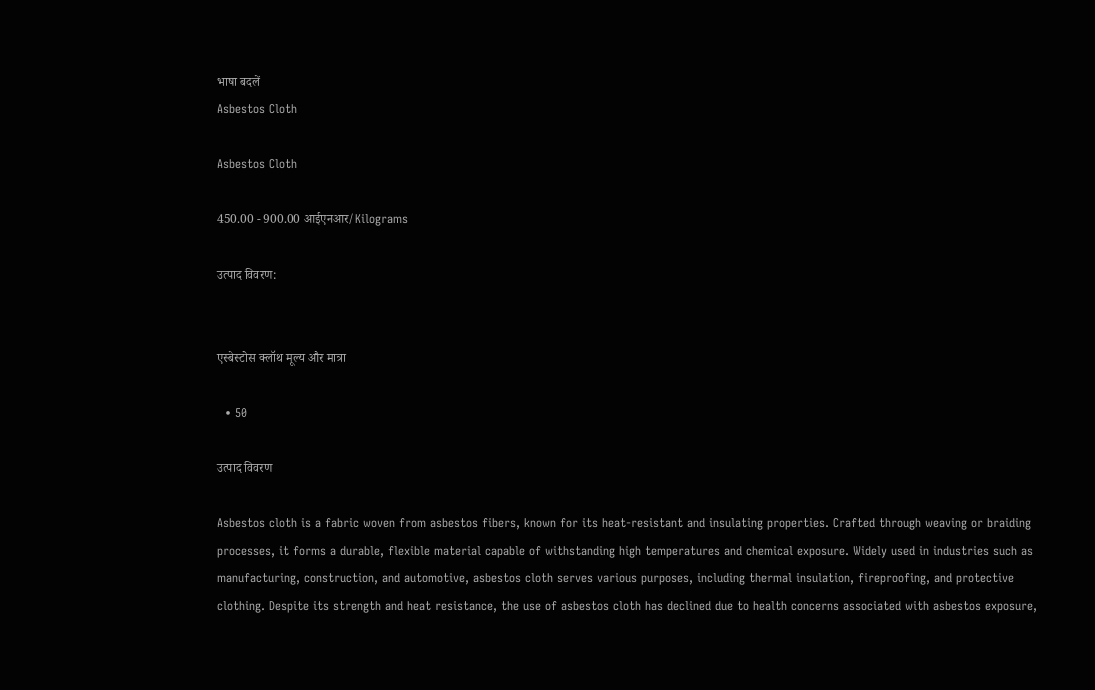भाषा बदलें
Asbestos Cloth

Asbestos Cloth

450.00 - 900.00 आईएनआर/Kilograms

उत्पाद विवरण:


एस्बेस्टोस क्लॉथ मूल्य और मात्रा

  • 50

उत्पाद विवरण

Asbestos cloth is a fabric woven from asbestos fibers, known for its heat-resistant and insulating properties. Crafted through weaving or braiding processes, it forms a durable, flexible material capable of withstanding high temperatures and chemical exposure. Widely used in industries such as manufacturing, construction, and automotive, asbestos cloth serves various purposes, including thermal insulation, fireproofing, and protective clothing. Despite its strength and heat resistance, the use of asbestos cloth has declined due to health concerns associated with asbestos exposure,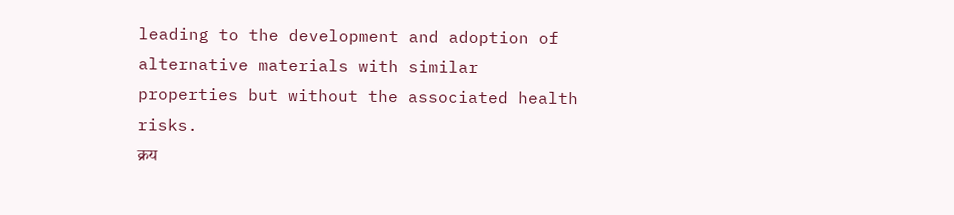leading to the development and adoption of alternative materials with similar properties but without the associated health risks.
क्रय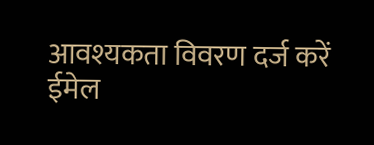आवश्यकता विवरण दर्ज करें
ईमेल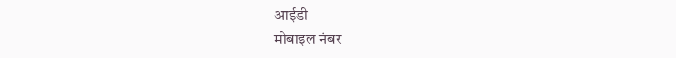आईडी
मोबाइल नंबर